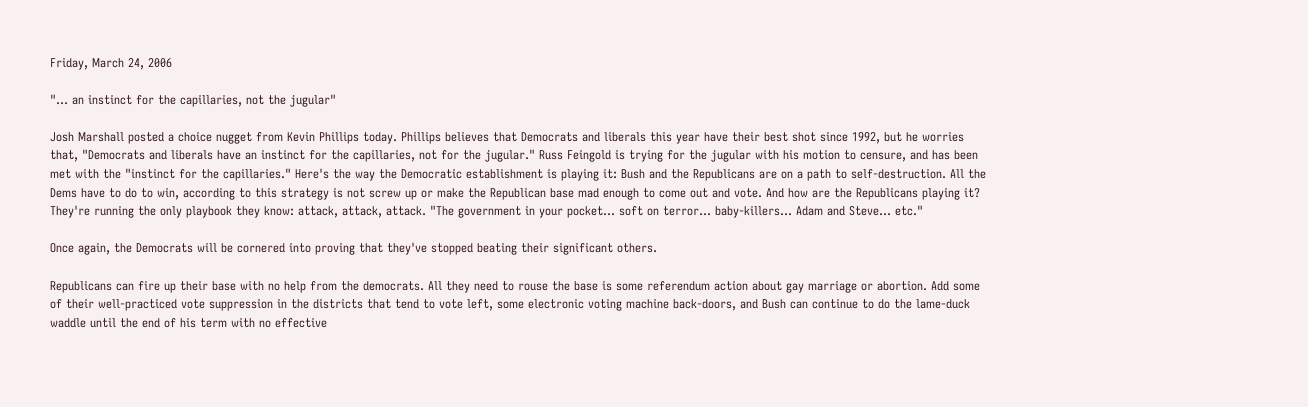Friday, March 24, 2006

"... an instinct for the capillaries, not the jugular"

Josh Marshall posted a choice nugget from Kevin Phillips today. Phillips believes that Democrats and liberals this year have their best shot since 1992, but he worries that, "Democrats and liberals have an instinct for the capillaries, not for the jugular." Russ Feingold is trying for the jugular with his motion to censure, and has been met with the "instinct for the capillaries." Here's the way the Democratic establishment is playing it: Bush and the Republicans are on a path to self-destruction. All the Dems have to do to win, according to this strategy is not screw up or make the Republican base mad enough to come out and vote. And how are the Republicans playing it? They're running the only playbook they know: attack, attack, attack. "The government in your pocket... soft on terror... baby-killers... Adam and Steve... etc."

Once again, the Democrats will be cornered into proving that they've stopped beating their significant others.

Republicans can fire up their base with no help from the democrats. All they need to rouse the base is some referendum action about gay marriage or abortion. Add some of their well-practiced vote suppression in the districts that tend to vote left, some electronic voting machine back-doors, and Bush can continue to do the lame-duck waddle until the end of his term with no effective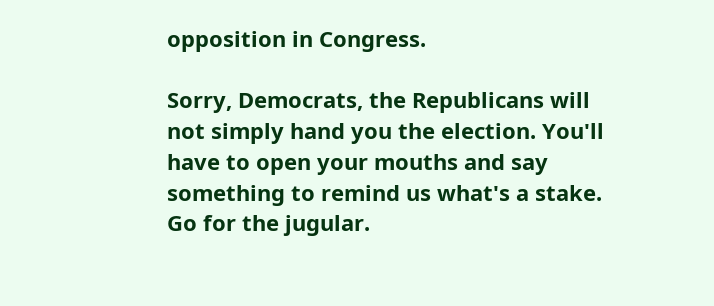opposition in Congress.

Sorry, Democrats, the Republicans will not simply hand you the election. You'll have to open your mouths and say something to remind us what's a stake. Go for the jugular.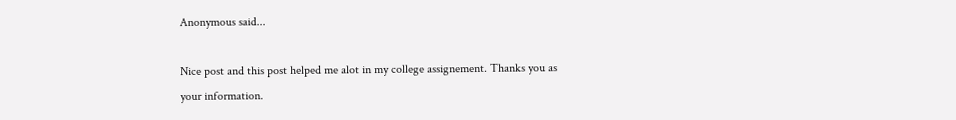Anonymous said...

Nice post and this post helped me alot in my college assignement. Thanks you as your information.